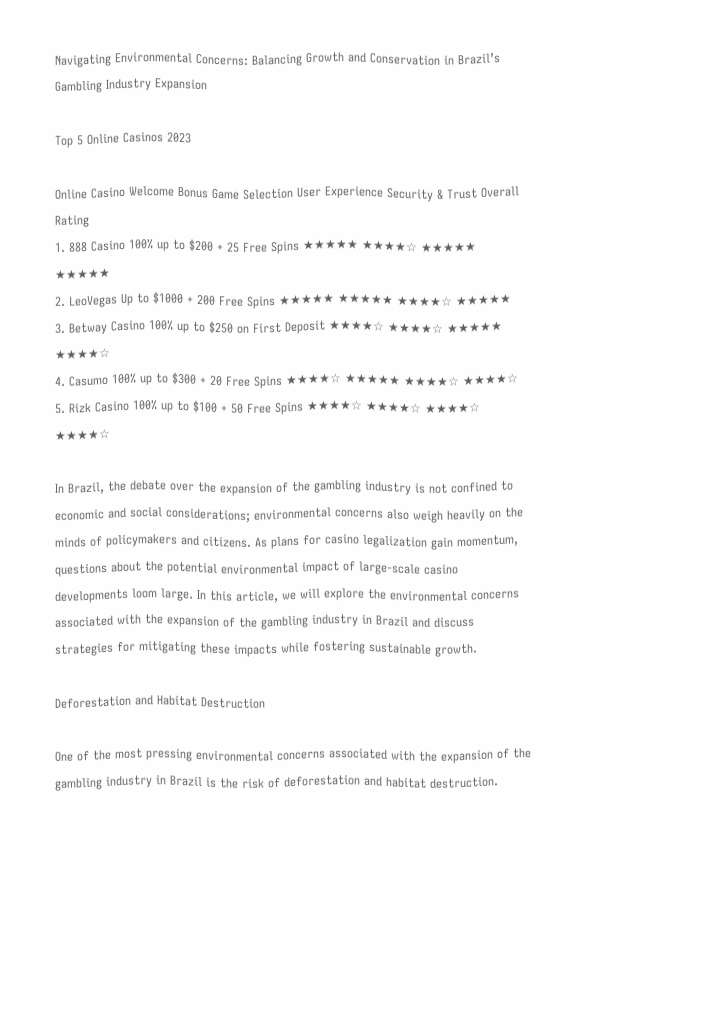Navigating Environmental Concerns: Balancing Growth and Conservation in Brazil’s Gambling Industry Expansion

Top 5 Online Casinos 2023

Online Casino Welcome Bonus Game Selection User Experience Security & Trust Overall Rating
1. 888 Casino 100% up to $200 + 25 Free Spins ★★★★★ ★★★★☆ ★★★★★ ★★★★★
2. LeoVegas Up to $1000 + 200 Free Spins ★★★★★ ★★★★★ ★★★★☆ ★★★★★
3. Betway Casino 100% up to $250 on First Deposit ★★★★☆ ★★★★☆ ★★★★★ ★★★★☆
4. Casumo 100% up to $300 + 20 Free Spins ★★★★☆ ★★★★★ ★★★★☆ ★★★★☆
5. Rizk Casino 100% up to $100 + 50 Free Spins ★★★★☆ ★★★★☆ ★★★★☆ ★★★★☆

In Brazil, the debate over the expansion of the gambling industry is not confined to economic and social considerations; environmental concerns also weigh heavily on the minds of policymakers and citizens. As plans for casino legalization gain momentum, questions about the potential environmental impact of large-scale casino developments loom large. In this article, we will explore the environmental concerns associated with the expansion of the gambling industry in Brazil and discuss strategies for mitigating these impacts while fostering sustainable growth.

Deforestation and Habitat Destruction

One of the most pressing environmental concerns associated with the expansion of the gambling industry in Brazil is the risk of deforestation and habitat destruction.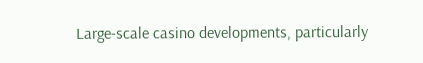Large-scale casino developments, particularly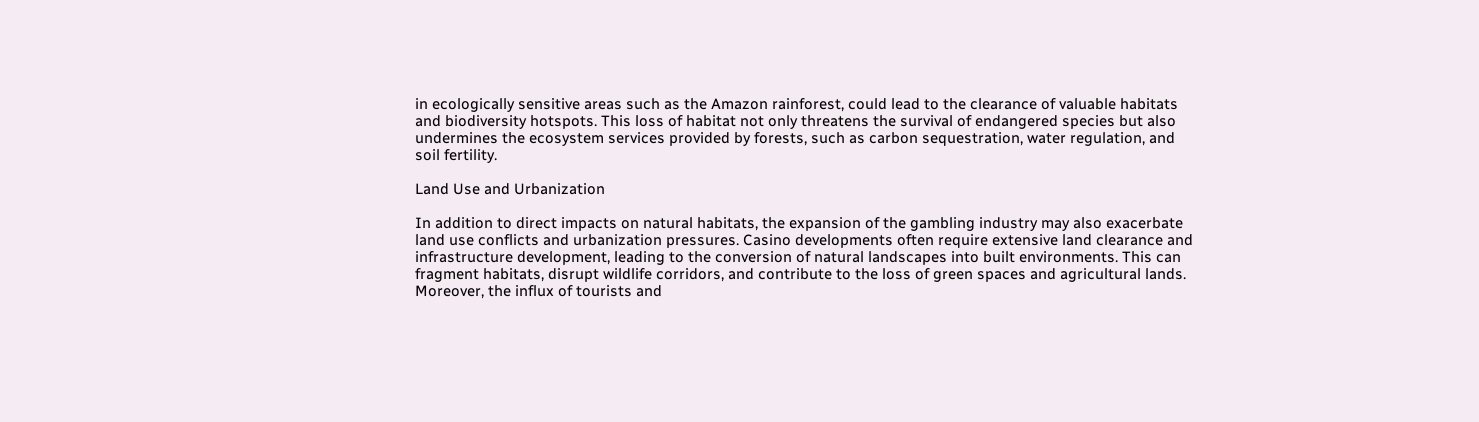in ecologically sensitive areas such as the Amazon rainforest, could lead to the clearance of valuable habitats and biodiversity hotspots. This loss of habitat not only threatens the survival of endangered species but also undermines the ecosystem services provided by forests, such as carbon sequestration, water regulation, and soil fertility.

Land Use and Urbanization

In addition to direct impacts on natural habitats, the expansion of the gambling industry may also exacerbate land use conflicts and urbanization pressures. Casino developments often require extensive land clearance and infrastructure development, leading to the conversion of natural landscapes into built environments. This can fragment habitats, disrupt wildlife corridors, and contribute to the loss of green spaces and agricultural lands. Moreover, the influx of tourists and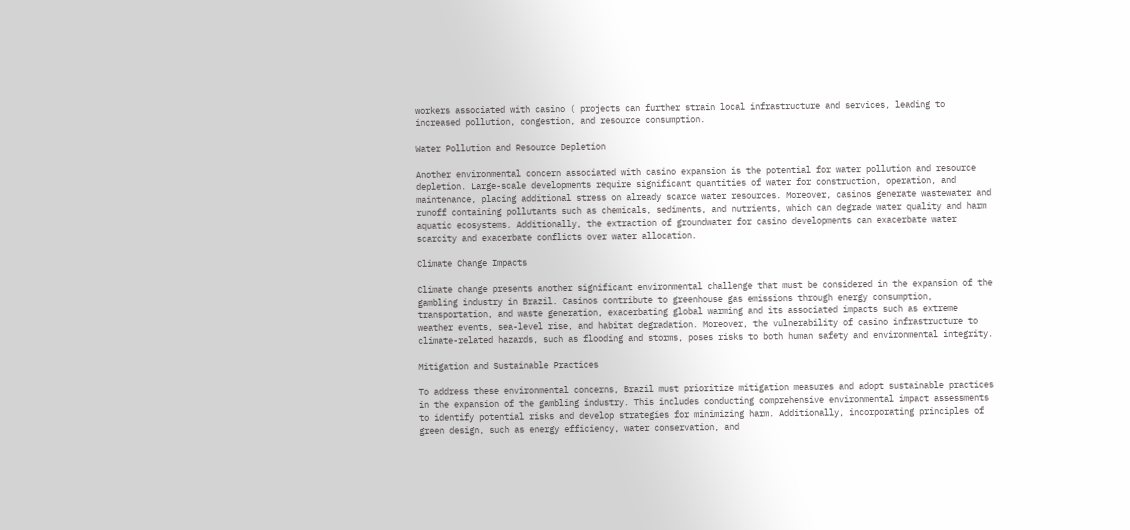workers associated with casino ( projects can further strain local infrastructure and services, leading to increased pollution, congestion, and resource consumption.

Water Pollution and Resource Depletion

Another environmental concern associated with casino expansion is the potential for water pollution and resource depletion. Large-scale developments require significant quantities of water for construction, operation, and maintenance, placing additional stress on already scarce water resources. Moreover, casinos generate wastewater and runoff containing pollutants such as chemicals, sediments, and nutrients, which can degrade water quality and harm aquatic ecosystems. Additionally, the extraction of groundwater for casino developments can exacerbate water scarcity and exacerbate conflicts over water allocation.

Climate Change Impacts

Climate change presents another significant environmental challenge that must be considered in the expansion of the gambling industry in Brazil. Casinos contribute to greenhouse gas emissions through energy consumption, transportation, and waste generation, exacerbating global warming and its associated impacts such as extreme weather events, sea-level rise, and habitat degradation. Moreover, the vulnerability of casino infrastructure to climate-related hazards, such as flooding and storms, poses risks to both human safety and environmental integrity.

Mitigation and Sustainable Practices

To address these environmental concerns, Brazil must prioritize mitigation measures and adopt sustainable practices in the expansion of the gambling industry. This includes conducting comprehensive environmental impact assessments to identify potential risks and develop strategies for minimizing harm. Additionally, incorporating principles of green design, such as energy efficiency, water conservation, and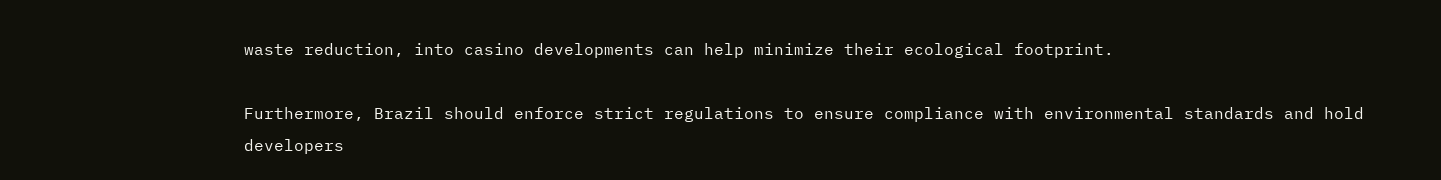waste reduction, into casino developments can help minimize their ecological footprint.

Furthermore, Brazil should enforce strict regulations to ensure compliance with environmental standards and hold developers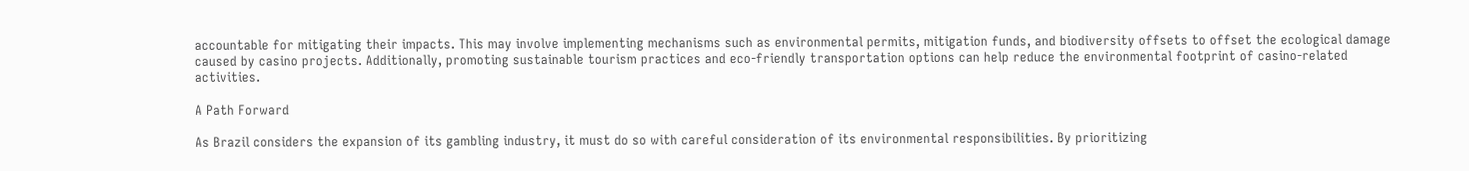accountable for mitigating their impacts. This may involve implementing mechanisms such as environmental permits, mitigation funds, and biodiversity offsets to offset the ecological damage caused by casino projects. Additionally, promoting sustainable tourism practices and eco-friendly transportation options can help reduce the environmental footprint of casino-related activities.

A Path Forward

As Brazil considers the expansion of its gambling industry, it must do so with careful consideration of its environmental responsibilities. By prioritizing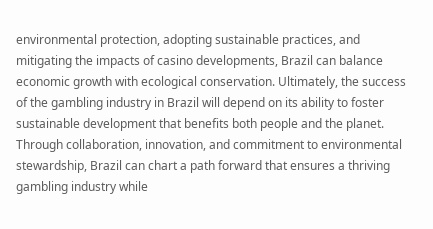environmental protection, adopting sustainable practices, and mitigating the impacts of casino developments, Brazil can balance economic growth with ecological conservation. Ultimately, the success of the gambling industry in Brazil will depend on its ability to foster sustainable development that benefits both people and the planet. Through collaboration, innovation, and commitment to environmental stewardship, Brazil can chart a path forward that ensures a thriving gambling industry while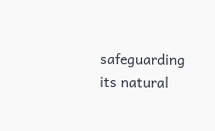safeguarding its natural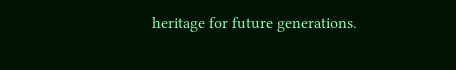heritage for future generations.